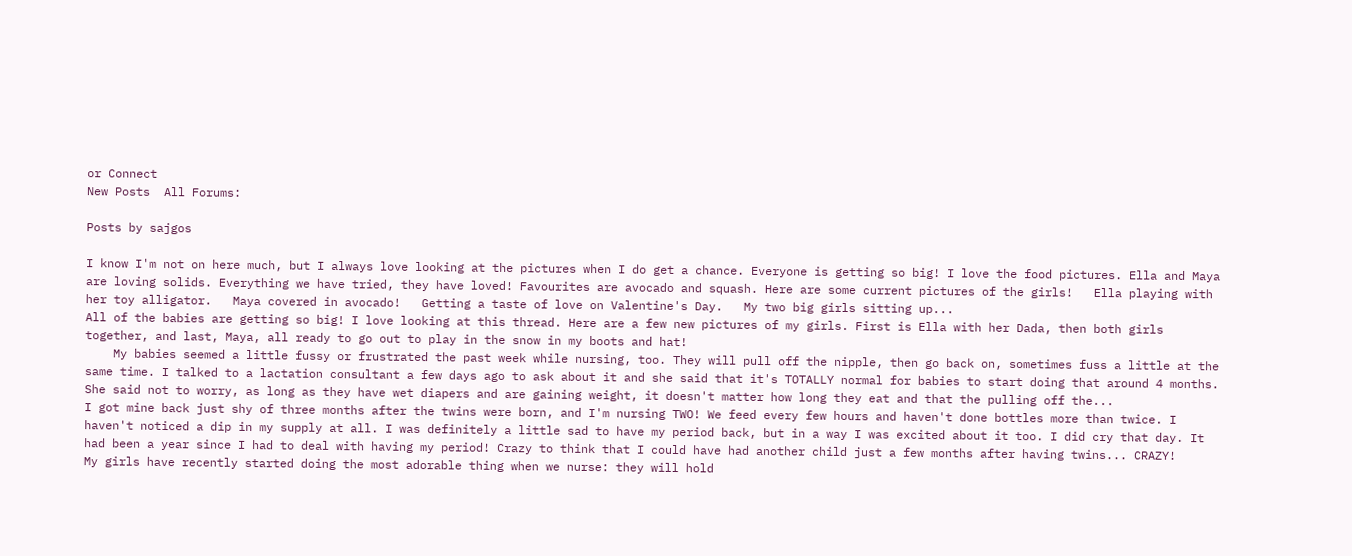or Connect
New Posts  All Forums:

Posts by sajgos

I know I'm not on here much, but I always love looking at the pictures when I do get a chance. Everyone is getting so big! I love the food pictures. Ella and Maya are loving solids. Everything we have tried, they have loved! Favourites are avocado and squash. Here are some current pictures of the girls!   Ella playing with her toy alligator.   Maya covered in avocado!   Getting a taste of love on Valentine's Day.   My two big girls sitting up...
All of the babies are getting so big! I love looking at this thread. Here are a few new pictures of my girls. First is Ella with her Dada, then both girls together, and last, Maya, all ready to go out to play in the snow in my boots and hat!
    My babies seemed a little fussy or frustrated the past week while nursing, too. They will pull off the nipple, then go back on, sometimes fuss a little at the same time. I talked to a lactation consultant a few days ago to ask about it and she said that it's TOTALLY normal for babies to start doing that around 4 months. She said not to worry, as long as they have wet diapers and are gaining weight, it doesn't matter how long they eat and that the pulling off the...
I got mine back just shy of three months after the twins were born, and I'm nursing TWO! We feed every few hours and haven't done bottles more than twice. I haven't noticed a dip in my supply at all. I was definitely a little sad to have my period back, but in a way I was excited about it too. I did cry that day. It had been a year since I had to deal with having my period! Crazy to think that I could have had another child just a few months after having twins... CRAZY!
My girls have recently started doing the most adorable thing when we nurse: they will hold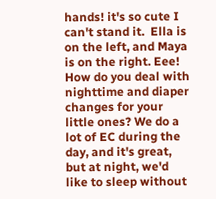hands! it's so cute I can't stand it.  Ella is on the left, and Maya is on the right. Eee!
How do you deal with nighttime and diaper changes for your little ones? We do a lot of EC during the day, and it's great, but at night, we'd like to sleep without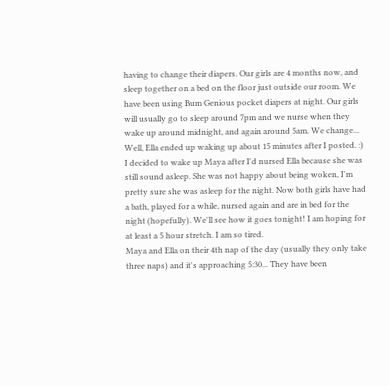having to change their diapers. Our girls are 4 months now, and sleep together on a bed on the floor just outside our room. We have been using Bum Genious pocket diapers at night. Our girls will usually go to sleep around 7pm and we nurse when they wake up around midnight, and again around 5am. We change...
Well, Ella ended up waking up about 15 minutes after I posted. :) I decided to wake up Maya after I'd nursed Ella because she was still sound asleep. She was not happy about being woken, I'm pretty sure she was asleep for the night. Now both girls have had a bath, played for a while, nursed again and are in bed for the night (hopefully). We'll see how it goes tonight! I am hoping for at least a 5 hour stretch. I am so tired.
Maya and Ella on their 4th nap of the day (usually they only take three naps) and it's approaching 5:30... They have been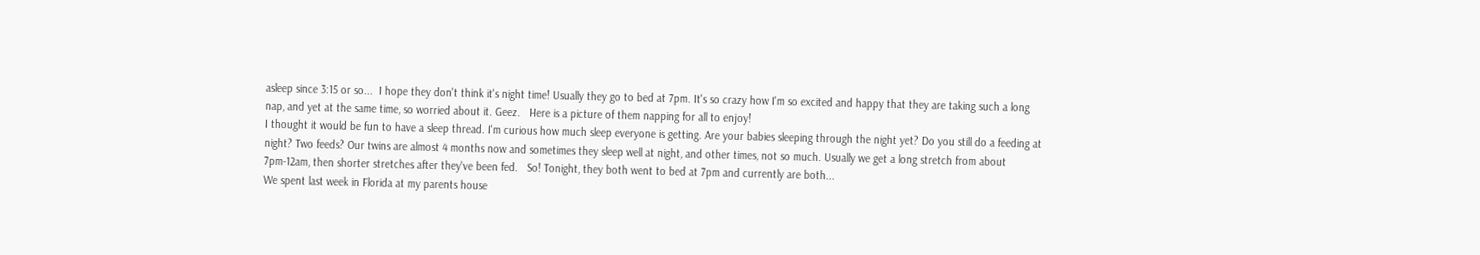asleep since 3:15 or so...  I hope they don't think it's night time! Usually they go to bed at 7pm. It's so crazy how I'm so excited and happy that they are taking such a long nap, and yet at the same time, so worried about it. Geez.   Here is a picture of them napping for all to enjoy!
I thought it would be fun to have a sleep thread. I'm curious how much sleep everyone is getting. Are your babies sleeping through the night yet? Do you still do a feeding at night? Two feeds? Our twins are almost 4 months now and sometimes they sleep well at night, and other times, not so much. Usually we get a long stretch from about 7pm-12am, then shorter stretches after they've been fed.   So! Tonight, they both went to bed at 7pm and currently are both...
We spent last week in Florida at my parents house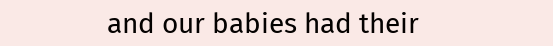and our babies had their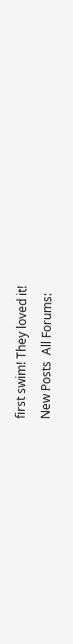first swim! They loved it!
New Posts  All Forums: